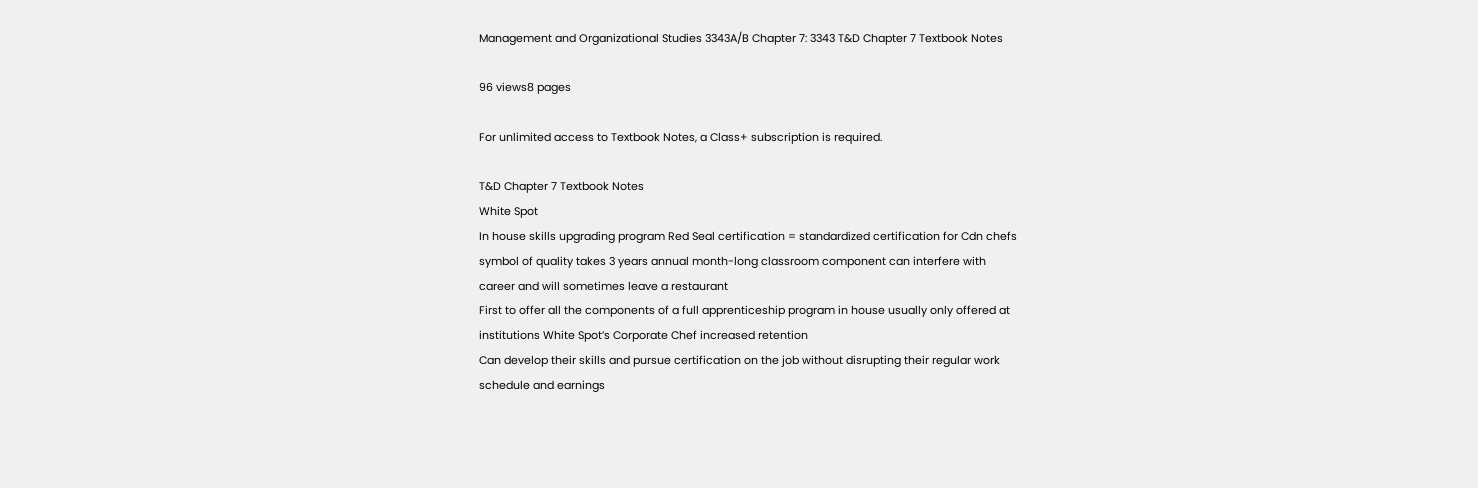Management and Organizational Studies 3343A/B Chapter 7: 3343 T&D Chapter 7 Textbook Notes

96 views8 pages

For unlimited access to Textbook Notes, a Class+ subscription is required.

T&D Chapter 7 Textbook Notes
White Spot
In house skills upgrading program Red Seal certification = standardized certification for Cdn chefs
symbol of quality takes 3 years annual month-long classroom component can interfere with
career and will sometimes leave a restaurant
First to offer all the components of a full apprenticeship program in house usually only offered at
institutions White Spot’s Corporate Chef increased retention
Can develop their skills and pursue certification on the job without disrupting their regular work
schedule and earnings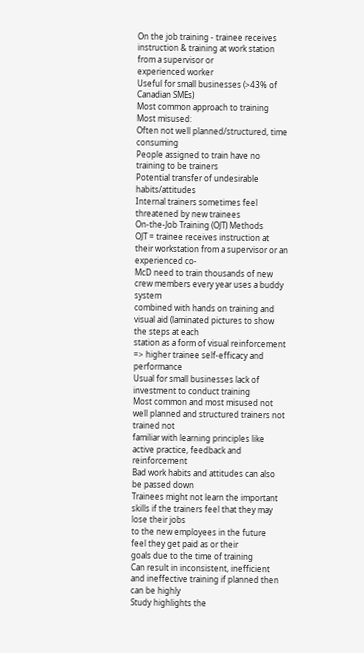On the job training - trainee receives instruction & training at work station from a supervisor or
experienced worker
Useful for small businesses (>43% of Canadian SMEs)
Most common approach to training
Most misused:
Often not well planned/structured, time consuming
People assigned to train have no training to be trainers
Potential transfer of undesirable habits/attitudes
Internal trainers sometimes feel threatened by new trainees
On-the-Job Training (OJT) Methods
OJT = trainee receives instruction at their workstation from a supervisor or an experienced co-
McD need to train thousands of new crew members every year uses a buddy system
combined with hands on training and visual aid (laminated pictures to show the steps at each
station as a form of visual reinforcement => higher trainee self-efficacy and performance
Usual for small businesses lack of investment to conduct training
Most common and most misused not well planned and structured trainers not trained not
familiar with learning principles like active practice, feedback and reinforcement
Bad work habits and attitudes can also be passed down
Trainees might not learn the important skills if the trainers feel that they may lose their jobs
to the new employees in the future
feel they get paid as or their
goals due to the time of training
Can result in inconsistent, inefficient and ineffective training if planned then can be highly
Study highlights the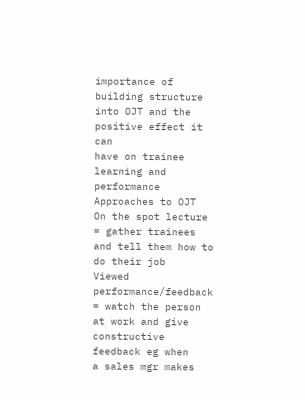importance of building structure into OJT and the positive effect it can
have on trainee learning and performance
Approaches to OJT
On the spot lecture = gather trainees and tell them how to do their job
Viewed performance/feedback = watch the person at work and give constructive feedback eg when
a sales mgr makes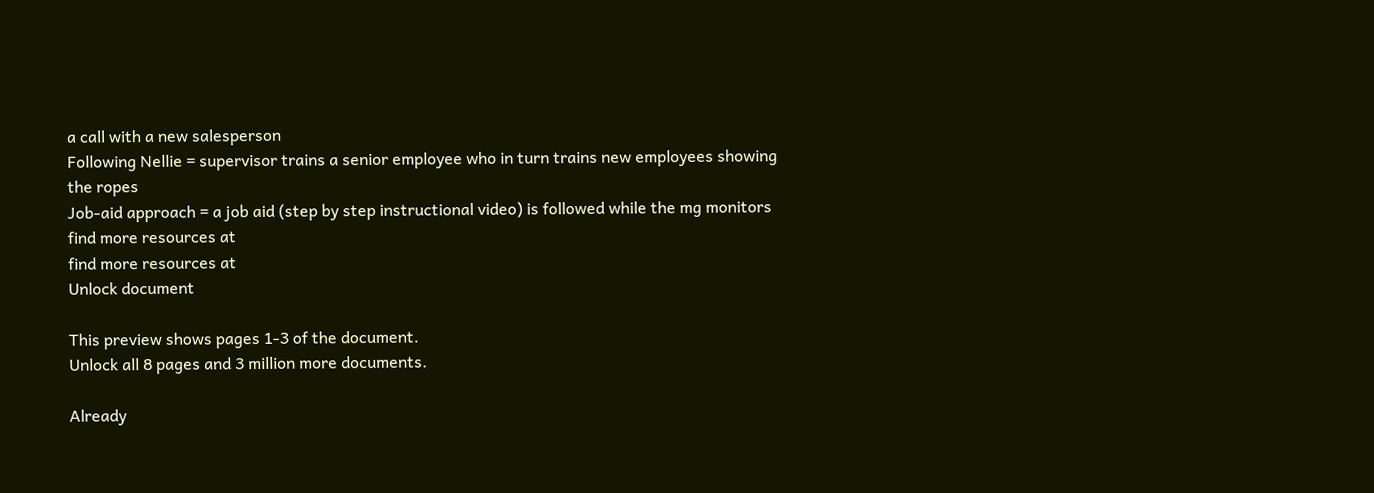a call with a new salesperson
Following Nellie = supervisor trains a senior employee who in turn trains new employees showing
the ropes
Job-aid approach = a job aid (step by step instructional video) is followed while the mg monitors
find more resources at
find more resources at
Unlock document

This preview shows pages 1-3 of the document.
Unlock all 8 pages and 3 million more documents.

Already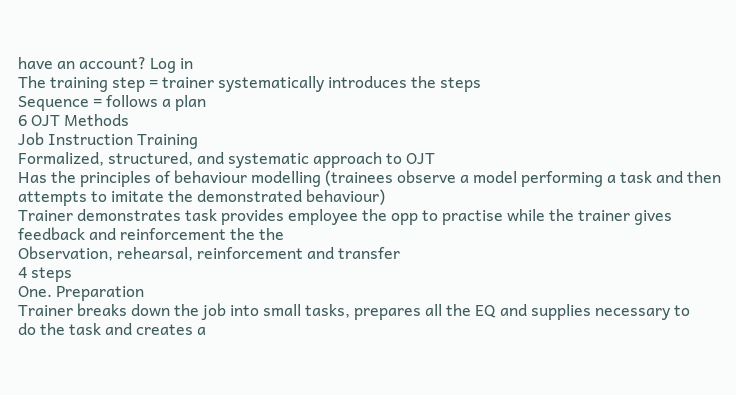have an account? Log in
The training step = trainer systematically introduces the steps
Sequence = follows a plan
6 OJT Methods
Job Instruction Training
Formalized, structured, and systematic approach to OJT
Has the principles of behaviour modelling (trainees observe a model performing a task and then
attempts to imitate the demonstrated behaviour)
Trainer demonstrates task provides employee the opp to practise while the trainer gives
feedback and reinforcement the the
Observation, rehearsal, reinforcement and transfer
4 steps
One. Preparation
Trainer breaks down the job into small tasks, prepares all the EQ and supplies necessary to
do the task and creates a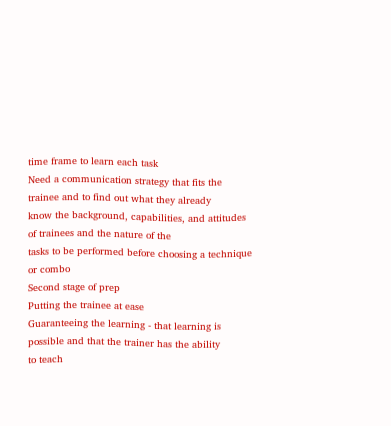time frame to learn each task
Need a communication strategy that fits the trainee and to find out what they already
know the background, capabilities, and attitudes of trainees and the nature of the
tasks to be performed before choosing a technique or combo
Second stage of prep
Putting the trainee at ease
Guaranteeing the learning - that learning is possible and that the trainer has the ability
to teach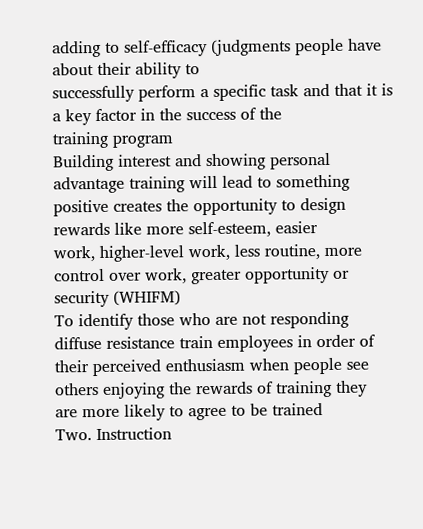adding to self-efficacy (judgments people have about their ability to
successfully perform a specific task and that it is a key factor in the success of the
training program
Building interest and showing personal advantage training will lead to something
positive creates the opportunity to design rewards like more self-esteem, easier
work, higher-level work, less routine, more control over work, greater opportunity or
security (WHIFM)
To identify those who are not responding diffuse resistance train employees in order of
their perceived enthusiasm when people see others enjoying the rewards of training they
are more likely to agree to be trained
Two. Instruction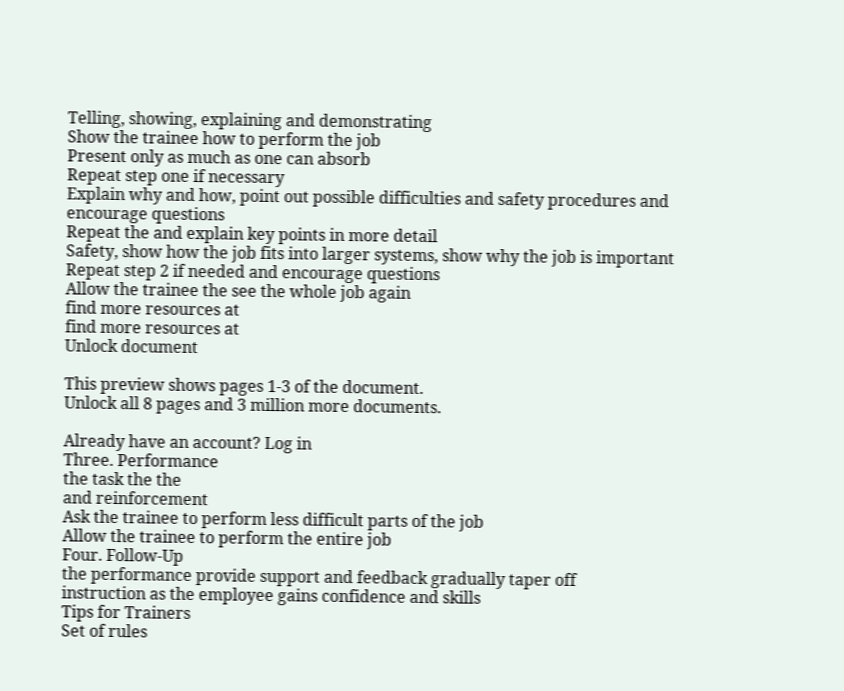Telling, showing, explaining and demonstrating
Show the trainee how to perform the job
Present only as much as one can absorb
Repeat step one if necessary
Explain why and how, point out possible difficulties and safety procedures and
encourage questions
Repeat the and explain key points in more detail
Safety, show how the job fits into larger systems, show why the job is important
Repeat step 2 if needed and encourage questions
Allow the trainee the see the whole job again
find more resources at
find more resources at
Unlock document

This preview shows pages 1-3 of the document.
Unlock all 8 pages and 3 million more documents.

Already have an account? Log in
Three. Performance
the task the the
and reinforcement
Ask the trainee to perform less difficult parts of the job
Allow the trainee to perform the entire job
Four. Follow-Up
the performance provide support and feedback gradually taper off
instruction as the employee gains confidence and skills
Tips for Trainers
Set of rules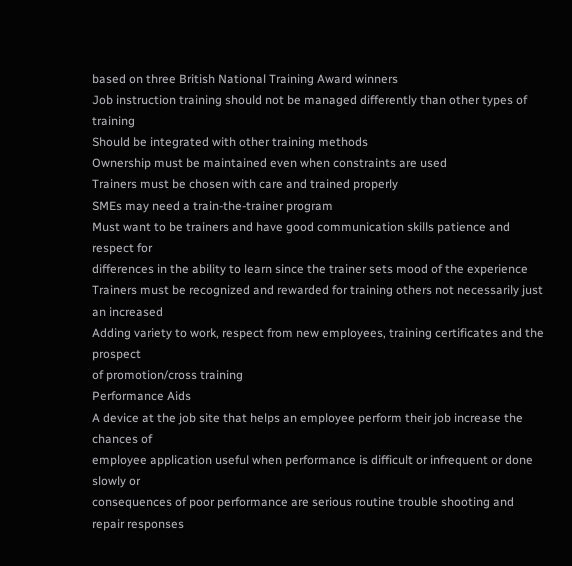based on three British National Training Award winners
Job instruction training should not be managed differently than other types of training
Should be integrated with other training methods
Ownership must be maintained even when constraints are used
Trainers must be chosen with care and trained properly
SMEs may need a train-the-trainer program
Must want to be trainers and have good communication skills patience and respect for
differences in the ability to learn since the trainer sets mood of the experience
Trainers must be recognized and rewarded for training others not necessarily just an increased
Adding variety to work, respect from new employees, training certificates and the prospect
of promotion/cross training
Performance Aids
A device at the job site that helps an employee perform their job increase the chances of
employee application useful when performance is difficult or infrequent or done slowly or
consequences of poor performance are serious routine trouble shooting and repair responses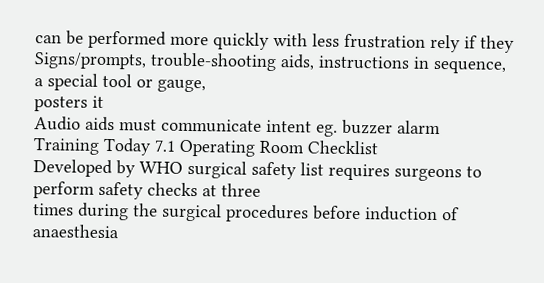can be performed more quickly with less frustration rely if they
Signs/prompts, trouble-shooting aids, instructions in sequence, a special tool or gauge,
posters it
Audio aids must communicate intent eg. buzzer alarm
Training Today 7.1 Operating Room Checklist
Developed by WHO surgical safety list requires surgeons to perform safety checks at three
times during the surgical procedures before induction of anaesthesia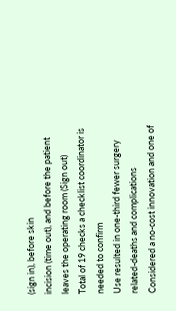(sign in), before skin
incision (time out), and before the patient leaves the operating room (Sign out)
Total of 19 checks a checklist coordinator is needed to confirm
Use resulted in one-third fewer surgery related-deaths and complications
Considered a no-cost innovation and one of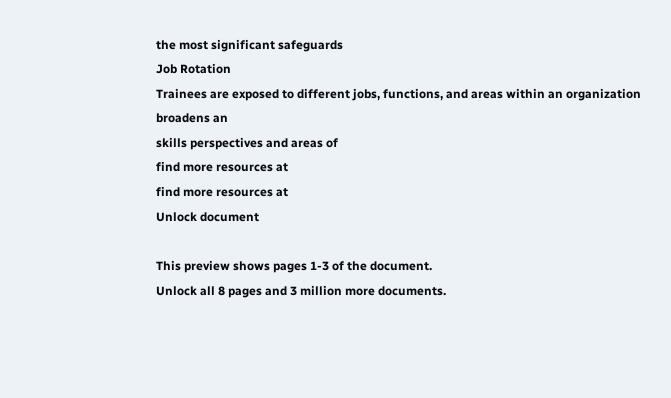the most significant safeguards
Job Rotation
Trainees are exposed to different jobs, functions, and areas within an organization broadens an
skills perspectives and areas of
find more resources at
find more resources at
Unlock document

This preview shows pages 1-3 of the document.
Unlock all 8 pages and 3 million more documents.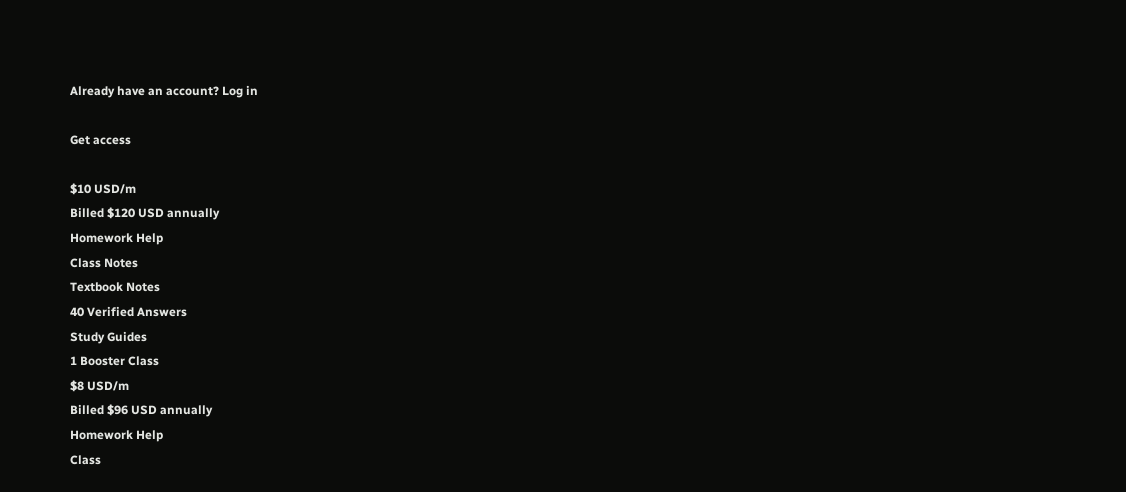Already have an account? Log in

Get access

$10 USD/m
Billed $120 USD annually
Homework Help
Class Notes
Textbook Notes
40 Verified Answers
Study Guides
1 Booster Class
$8 USD/m
Billed $96 USD annually
Homework Help
Class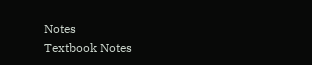Notes
Textbook Notes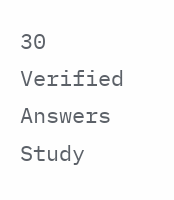30 Verified Answers
Study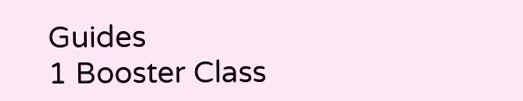Guides
1 Booster Class